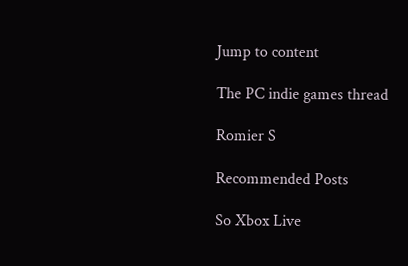Jump to content

The PC indie games thread

Romier S

Recommended Posts

So Xbox Live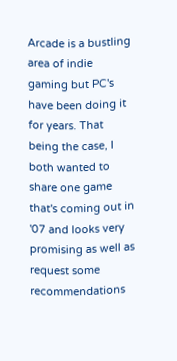Arcade is a bustling area of indie gaming but PC's have been doing it for years. That being the case, I both wanted to share one game that's coming out in '07 and looks very promising as well as request some recommendations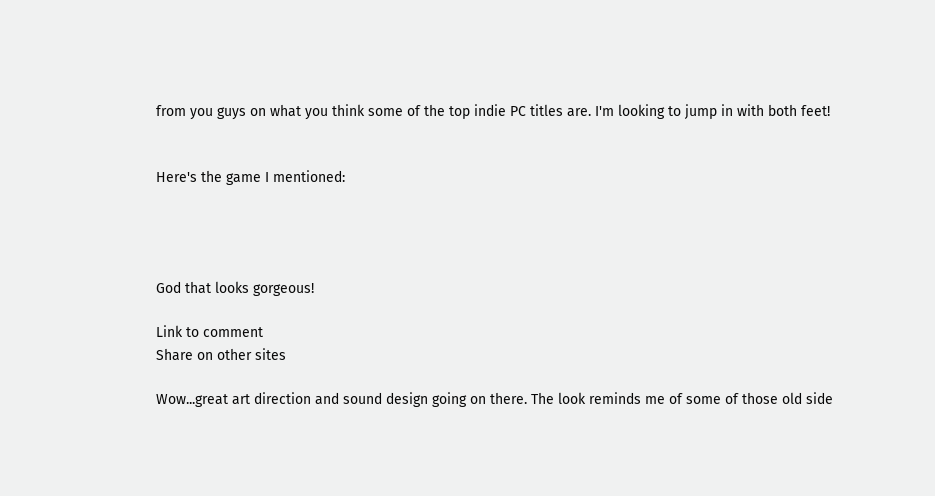from you guys on what you think some of the top indie PC titles are. I'm looking to jump in with both feet!


Here's the game I mentioned:




God that looks gorgeous!

Link to comment
Share on other sites

Wow...great art direction and sound design going on there. The look reminds me of some of those old side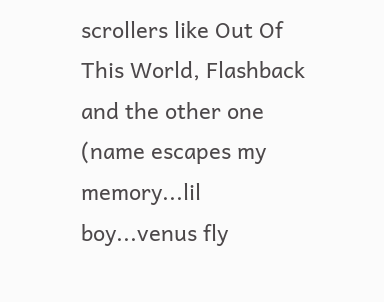scrollers like Out Of This World, Flashback and the other one (name escapes my memory...lil boy...venus fly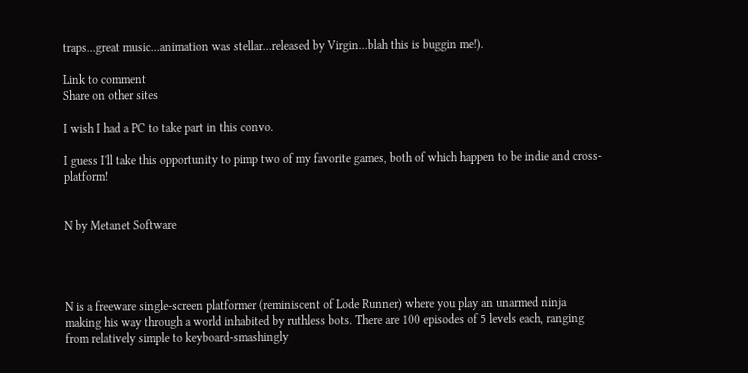traps...great music...animation was stellar...released by Virgin...blah this is buggin me!).

Link to comment
Share on other sites

I wish I had a PC to take part in this convo.

I guess I'll take this opportunity to pimp two of my favorite games, both of which happen to be indie and cross-platform!


N by Metanet Software




N is a freeware single-screen platformer (reminiscent of Lode Runner) where you play an unarmed ninja making his way through a world inhabited by ruthless bots. There are 100 episodes of 5 levels each, ranging from relatively simple to keyboard-smashingly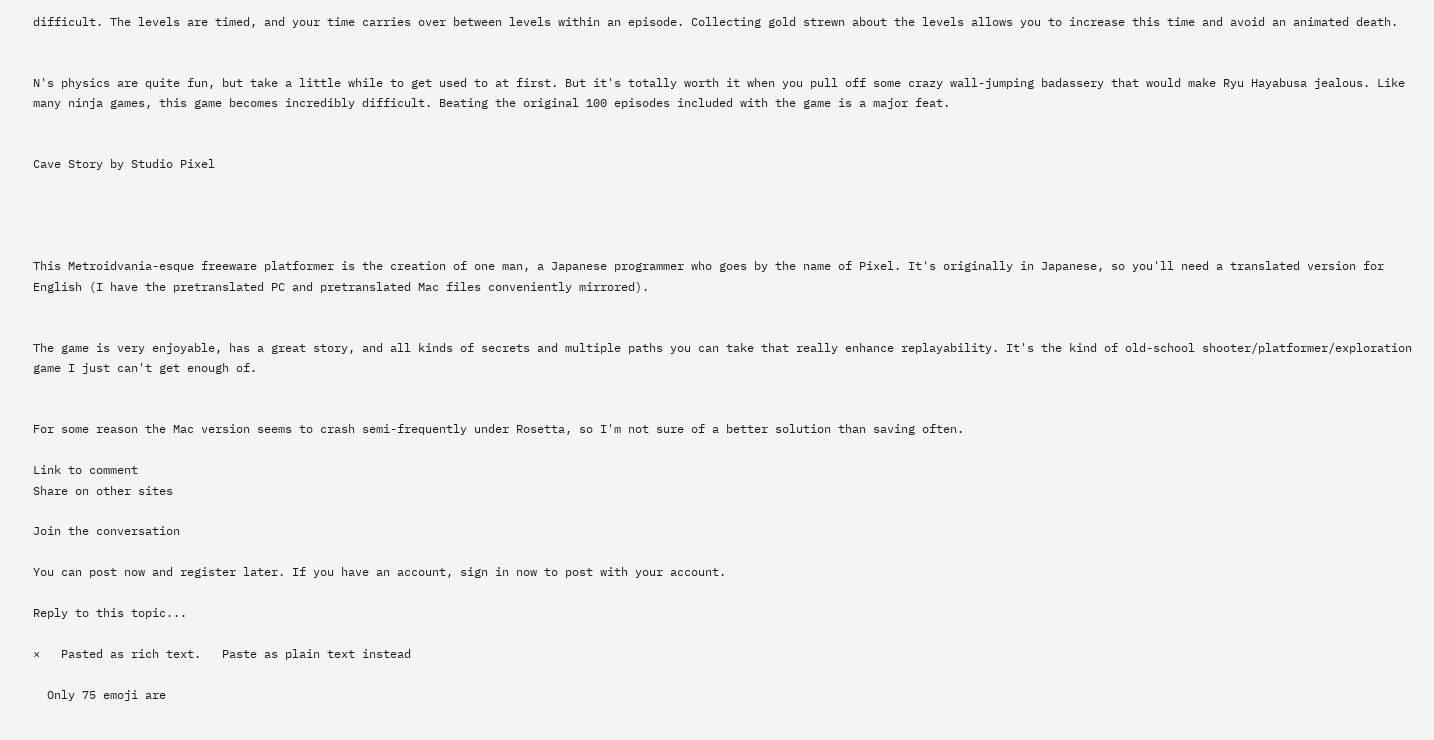difficult. The levels are timed, and your time carries over between levels within an episode. Collecting gold strewn about the levels allows you to increase this time and avoid an animated death.


N's physics are quite fun, but take a little while to get used to at first. But it's totally worth it when you pull off some crazy wall-jumping badassery that would make Ryu Hayabusa jealous. Like many ninja games, this game becomes incredibly difficult. Beating the original 100 episodes included with the game is a major feat.


Cave Story by Studio Pixel




This Metroidvania-esque freeware platformer is the creation of one man, a Japanese programmer who goes by the name of Pixel. It's originally in Japanese, so you'll need a translated version for English (I have the pretranslated PC and pretranslated Mac files conveniently mirrored).


The game is very enjoyable, has a great story, and all kinds of secrets and multiple paths you can take that really enhance replayability. It's the kind of old-school shooter/platformer/exploration game I just can't get enough of.


For some reason the Mac version seems to crash semi-frequently under Rosetta, so I'm not sure of a better solution than saving often.

Link to comment
Share on other sites

Join the conversation

You can post now and register later. If you have an account, sign in now to post with your account.

Reply to this topic...

×   Pasted as rich text.   Paste as plain text instead

  Only 75 emoji are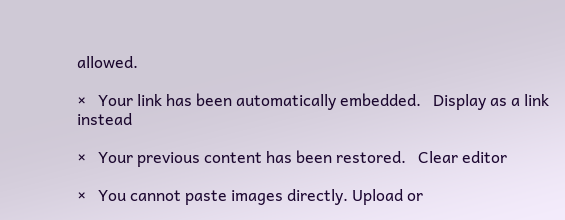allowed.

×   Your link has been automatically embedded.   Display as a link instead

×   Your previous content has been restored.   Clear editor

×   You cannot paste images directly. Upload or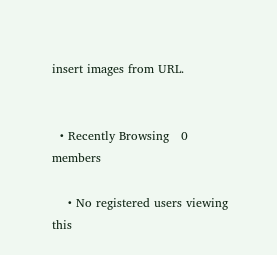insert images from URL.


  • Recently Browsing   0 members

    • No registered users viewing this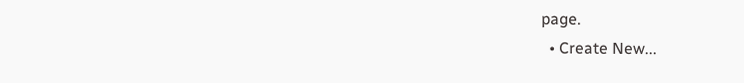page.
  • Create New...